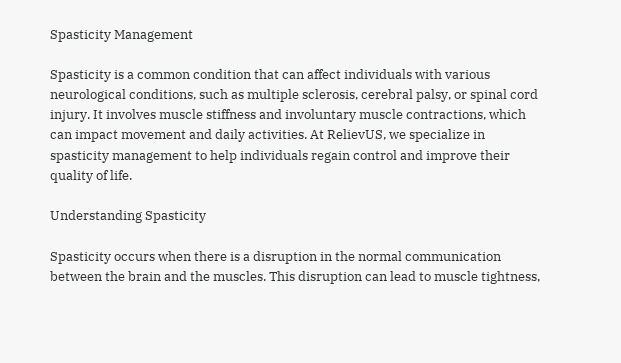Spasticity Management

Spasticity is a common condition that can affect individuals with various neurological conditions, such as multiple sclerosis, cerebral palsy, or spinal cord injury. It involves muscle stiffness and involuntary muscle contractions, which can impact movement and daily activities. At RelievUS, we specialize in spasticity management to help individuals regain control and improve their quality of life.

Understanding Spasticity

Spasticity occurs when there is a disruption in the normal communication between the brain and the muscles. This disruption can lead to muscle tightness,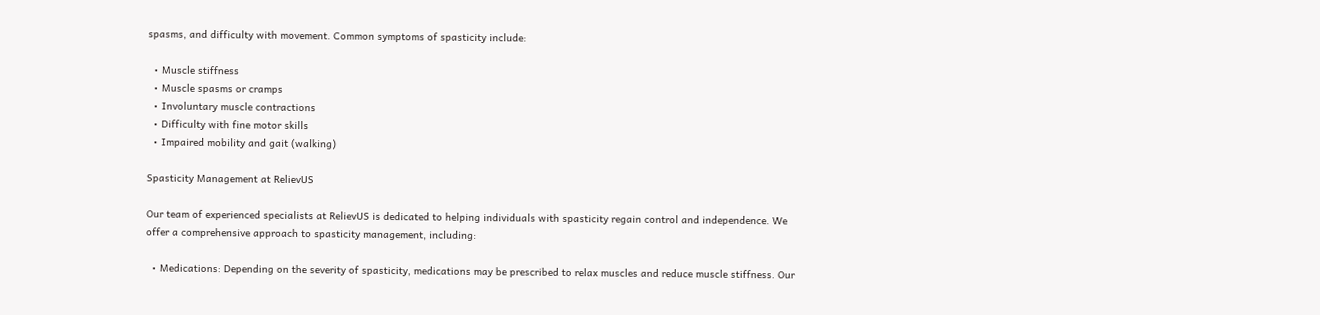spasms, and difficulty with movement. Common symptoms of spasticity include:

  • Muscle stiffness
  • Muscle spasms or cramps
  • Involuntary muscle contractions
  • Difficulty with fine motor skills
  • Impaired mobility and gait (walking)

Spasticity Management at RelievUS

Our team of experienced specialists at RelievUS is dedicated to helping individuals with spasticity regain control and independence. We offer a comprehensive approach to spasticity management, including:

  • Medications: Depending on the severity of spasticity, medications may be prescribed to relax muscles and reduce muscle stiffness. Our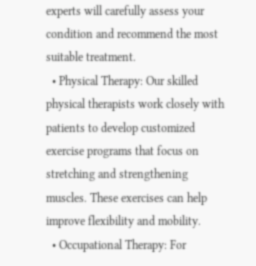experts will carefully assess your condition and recommend the most suitable treatment.
  • Physical Therapy: Our skilled physical therapists work closely with patients to develop customized exercise programs that focus on stretching and strengthening muscles. These exercises can help improve flexibility and mobility.
  • Occupational Therapy: For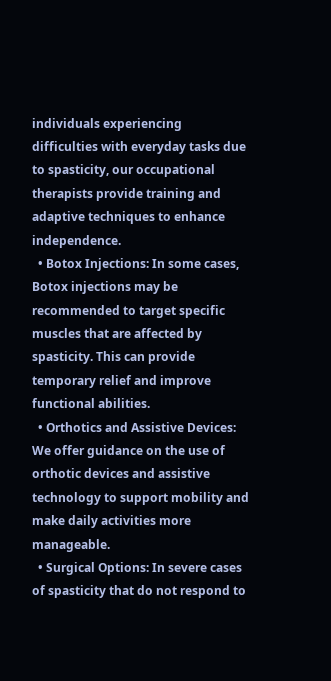individuals experiencing difficulties with everyday tasks due to spasticity, our occupational therapists provide training and adaptive techniques to enhance independence.
  • Botox Injections: In some cases, Botox injections may be recommended to target specific muscles that are affected by spasticity. This can provide temporary relief and improve functional abilities.
  • Orthotics and Assistive Devices: We offer guidance on the use of orthotic devices and assistive technology to support mobility and make daily activities more manageable.
  • Surgical Options: In severe cases of spasticity that do not respond to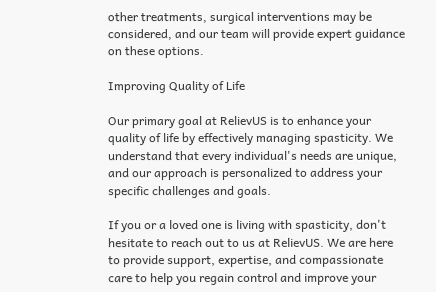other treatments, surgical interventions may be considered, and our team will provide expert guidance on these options.

Improving Quality of Life

Our primary goal at RelievUS is to enhance your quality of life by effectively managing spasticity. We understand that every individual's needs are unique, and our approach is personalized to address your specific challenges and goals.

If you or a loved one is living with spasticity, don't hesitate to reach out to us at RelievUS. We are here to provide support, expertise, and compassionate care to help you regain control and improve your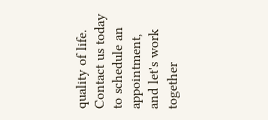quality of life. Contact us today to schedule an appointment, and let's work together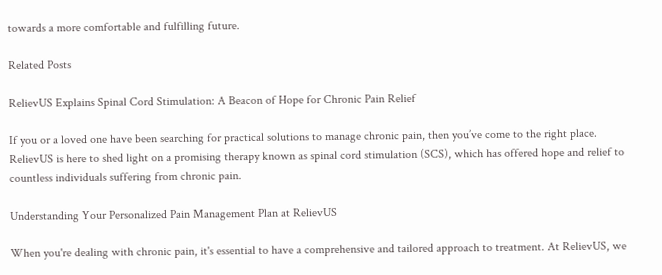towards a more comfortable and fulfilling future.

Related Posts

RelievUS Explains Spinal Cord Stimulation: A Beacon of Hope for Chronic Pain Relief

If you or a loved one have been searching for practical solutions to manage chronic pain, then you’ve come to the right place. RelievUS is here to shed light on a promising therapy known as spinal cord stimulation (SCS), which has offered hope and relief to countless individuals suffering from chronic pain.

Understanding Your Personalized Pain Management Plan at RelievUS

When you're dealing with chronic pain, it's essential to have a comprehensive and tailored approach to treatment. At RelievUS, we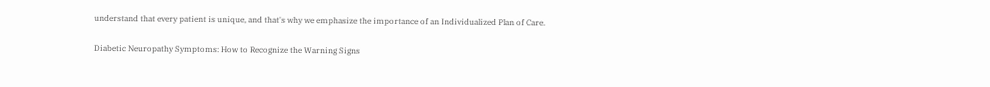understand that every patient is unique, and that's why we emphasize the importance of an Individualized Plan of Care.

Diabetic Neuropathy Symptoms: How to Recognize the Warning Signs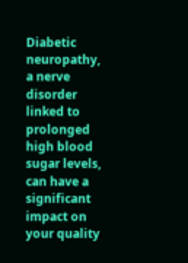Diabetic neuropathy, a nerve disorder linked to prolonged high blood sugar levels, can have a significant impact on your quality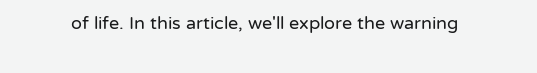of life. In this article, we'll explore the warning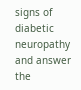signs of diabetic neuropathy and answer the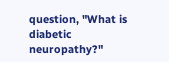question, "What is diabetic neuropathy?"